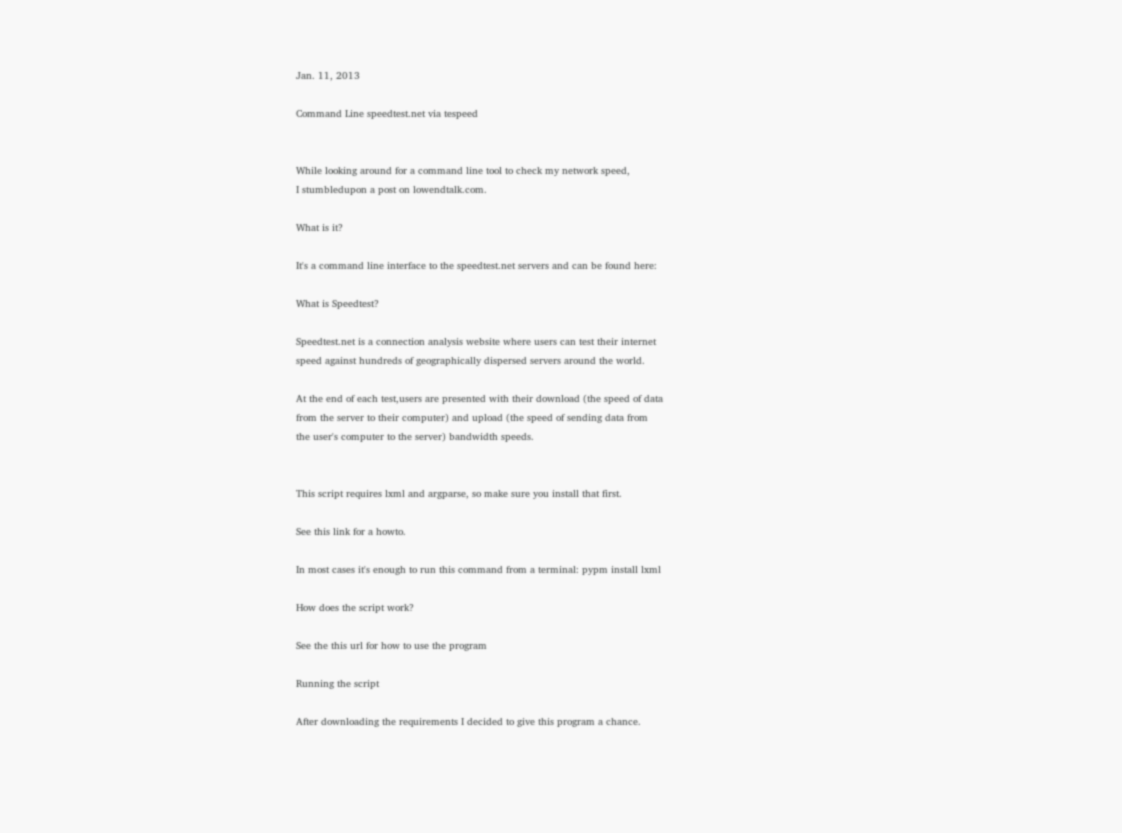Jan. 11, 2013

Command Line speedtest.net via tespeed


While looking around for a command line tool to check my network speed,
I stumbledupon a post on lowendtalk.com.

What is it?

It's a command line interface to the speedtest.net servers and can be found here:

What is Speedtest?

Speedtest.net is a connection analysis website where users can test their internet
speed against hundreds of geographically dispersed servers around the world.

At the end of each test,users are presented with their download (the speed of data
from the server to their computer) and upload (the speed of sending data from
the user's computer to the server) bandwidth speeds.


This script requires lxml and argparse, so make sure you install that first.

See this link for a howto.

In most cases it's enough to run this command from a terminal: pypm install lxml

How does the script work?

See the this url for how to use the program

Running the script

After downloading the requirements I decided to give this program a chance.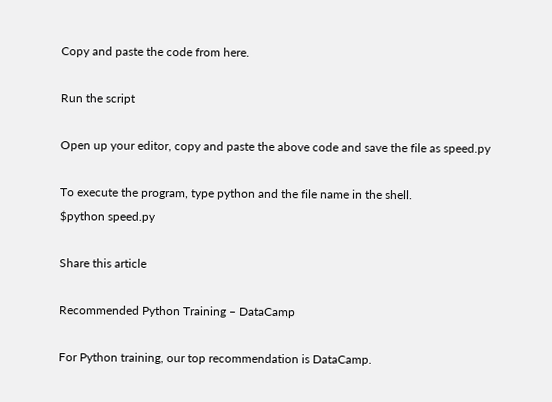Copy and paste the code from here.

Run the script

Open up your editor, copy and paste the above code and save the file as speed.py

To execute the program, type python and the file name in the shell.
$python speed.py

Share this article

Recommended Python Training – DataCamp

For Python training, our top recommendation is DataCamp.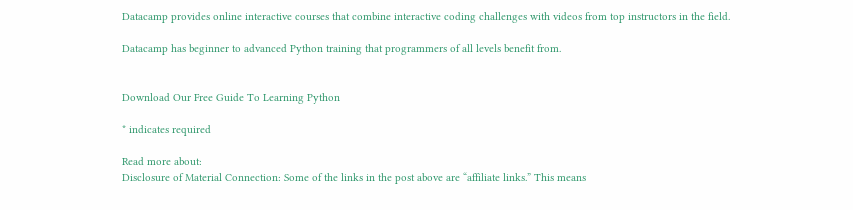Datacamp provides online interactive courses that combine interactive coding challenges with videos from top instructors in the field.

Datacamp has beginner to advanced Python training that programmers of all levels benefit from.


Download Our Free Guide To Learning Python

* indicates required

Read more about:
Disclosure of Material Connection: Some of the links in the post above are “affiliate links.” This means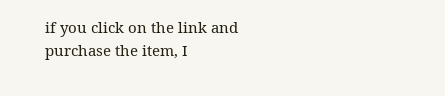if you click on the link and purchase the item, I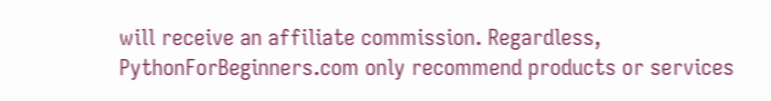will receive an affiliate commission. Regardless, PythonForBeginners.com only recommend products or services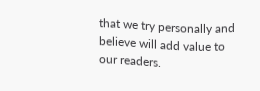that we try personally and believe will add value to our readers.